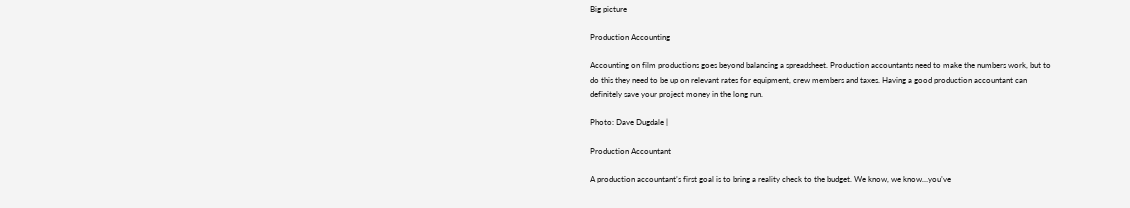Big picture

Production Accounting

Accounting on film productions goes beyond balancing a spreadsheet. Production accountants need to make the numbers work, but to do this they need to be up on relevant rates for equipment, crew members and taxes. Having a good production accountant can definitely save your project money in the long run.

Photo: Dave Dugdale |

Production Accountant

A production accountant’s first goal is to bring a reality check to the budget. We know, we know…you’ve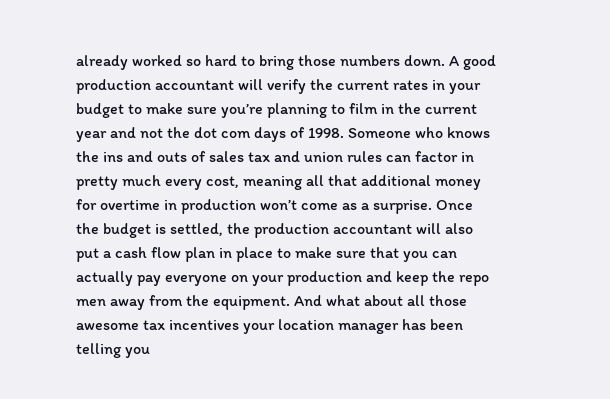already worked so hard to bring those numbers down. A good production accountant will verify the current rates in your budget to make sure you’re planning to film in the current year and not the dot com days of 1998. Someone who knows the ins and outs of sales tax and union rules can factor in pretty much every cost, meaning all that additional money for overtime in production won’t come as a surprise. Once the budget is settled, the production accountant will also put a cash flow plan in place to make sure that you can actually pay everyone on your production and keep the repo men away from the equipment. And what about all those awesome tax incentives your location manager has been telling you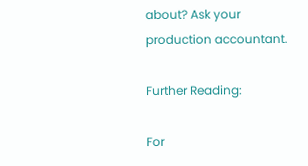about? Ask your production accountant.

Further Reading:

For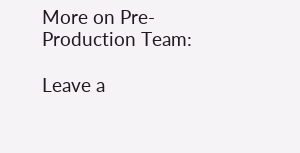More on Pre-Production Team:

Leave a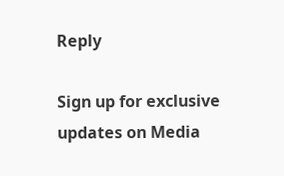Reply

Sign up for exclusive updates on Media